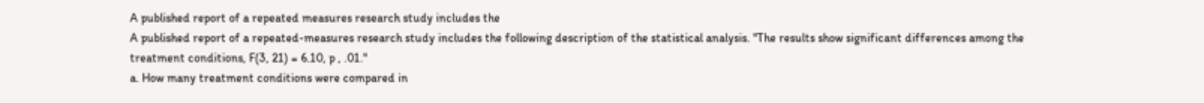A published report of a repeated measures research study includes the
A published report of a repeated-measures research study includes the following description of the statistical analysis. "The results show significant differences among the treatment conditions, F(3, 21) = 6.10, p , .01."
a. How many treatment conditions were compared in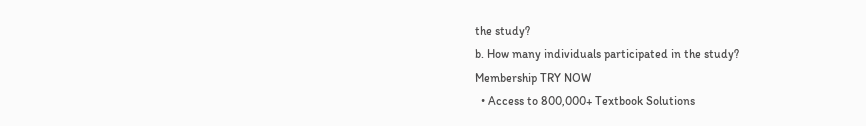the study?
b. How many individuals participated in the study?
Membership TRY NOW
  • Access to 800,000+ Textbook Solutions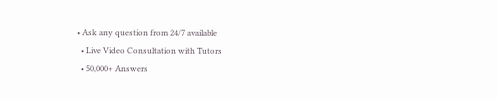• Ask any question from 24/7 available
  • Live Video Consultation with Tutors
  • 50,000+ Answers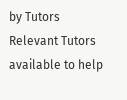by Tutors
Relevant Tutors available to help